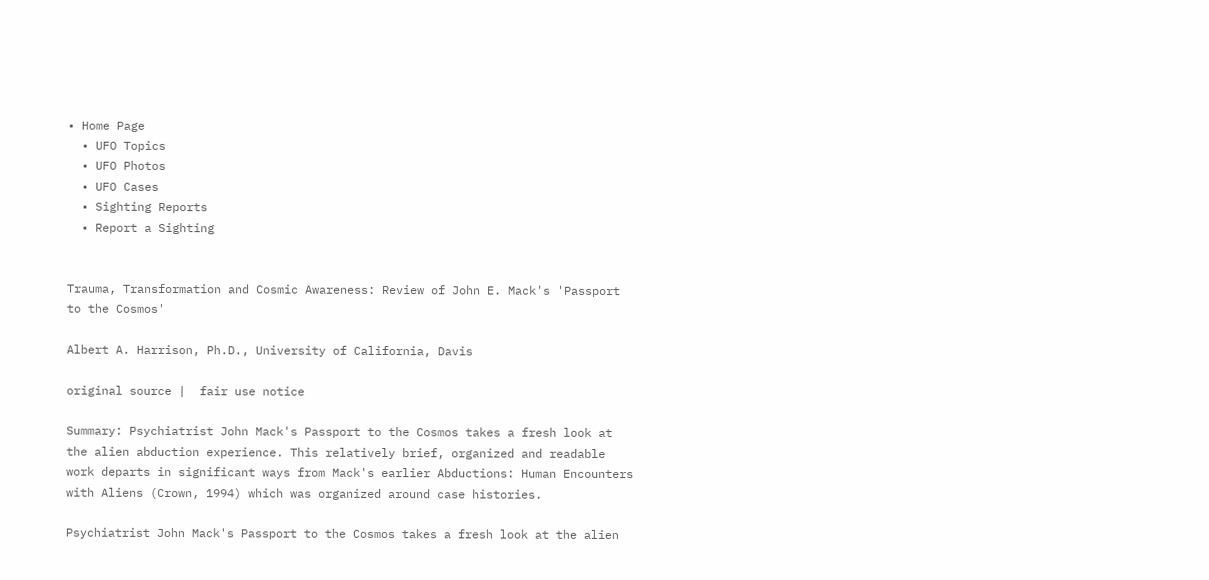• Home Page
  • UFO Topics
  • UFO Photos
  • UFO Cases
  • Sighting Reports
  • Report a Sighting


Trauma, Transformation and Cosmic Awareness: Review of John E. Mack's 'Passport to the Cosmos'

Albert A. Harrison, Ph.D., University of California, Davis

original source |  fair use notice

Summary: Psychiatrist John Mack's Passport to the Cosmos takes a fresh look at the alien abduction experience. This relatively brief, organized and readable work departs in significant ways from Mack's earlier Abductions: Human Encounters with Aliens (Crown, 1994) which was organized around case histories.

Psychiatrist John Mack's Passport to the Cosmos takes a fresh look at the alien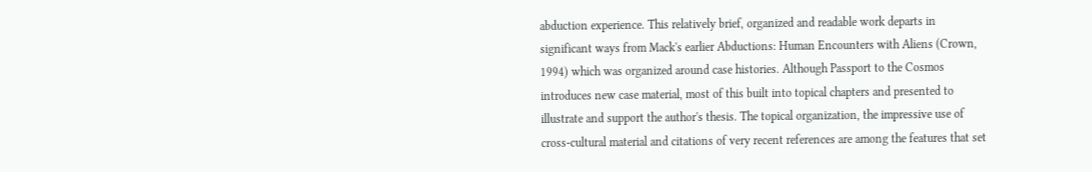abduction experience. This relatively brief, organized and readable work departs in significant ways from Mack's earlier Abductions: Human Encounters with Aliens (Crown, 1994) which was organized around case histories. Although Passport to the Cosmos introduces new case material, most of this built into topical chapters and presented to illustrate and support the author's thesis. The topical organization, the impressive use of cross-cultural material and citations of very recent references are among the features that set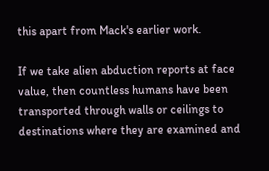this apart from Mack's earlier work.

If we take alien abduction reports at face value, then countless humans have been transported through walls or ceilings to destinations where they are examined and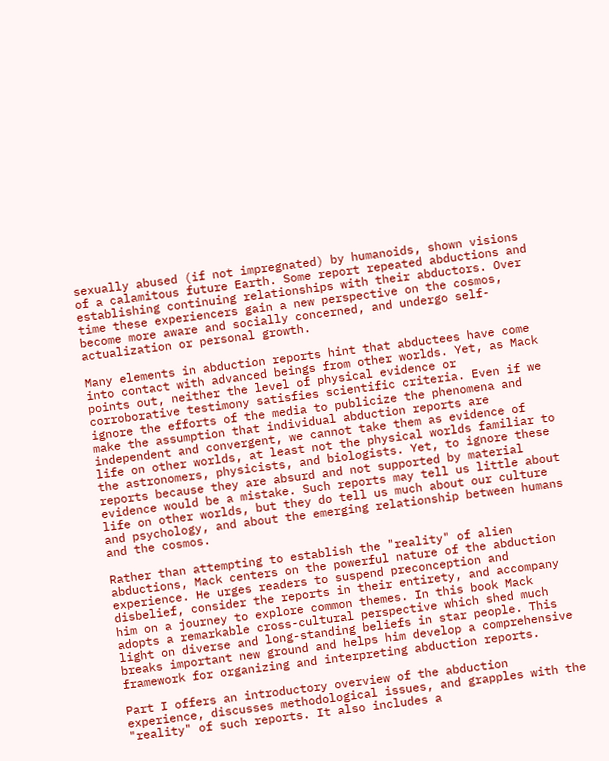sexually abused (if not impregnated) by humanoids, shown visions of a calamitous future Earth. Some report repeated abductions and establishing continuing relationships with their abductors. Over time these experiencers gain a new perspective on the cosmos, become more aware and socially concerned, and undergo self-actualization or personal growth.

Many elements in abduction reports hint that abductees have come into contact with advanced beings from other worlds. Yet, as Mack points out, neither the level of physical evidence or corroborative testimony satisfies scientific criteria. Even if we ignore the efforts of the media to publicize the phenomena and make the assumption that individual abduction reports are independent and convergent, we cannot take them as evidence of life on other worlds, at least not the physical worlds familiar to the astronomers, physicists, and biologists. Yet, to ignore these reports because they are absurd and not supported by material evidence would be a mistake. Such reports may tell us little about life on other worlds, but they do tell us much about our culture and psychology, and about the emerging relationship between humans and the cosmos.

Rather than attempting to establish the "reality" of alien abductions, Mack centers on the powerful nature of the abduction experience. He urges readers to suspend preconception and disbelief, consider the reports in their entirety, and accompany him on a journey to explore common themes. In this book Mack adopts a remarkable cross-cultural perspective which shed much light on diverse and long-standing beliefs in star people. This breaks important new ground and helps him develop a comprehensive framework for organizing and interpreting abduction reports.

Part I offers an introductory overview of the abduction experience, discusses methodological issues, and grapples with the "reality" of such reports. It also includes a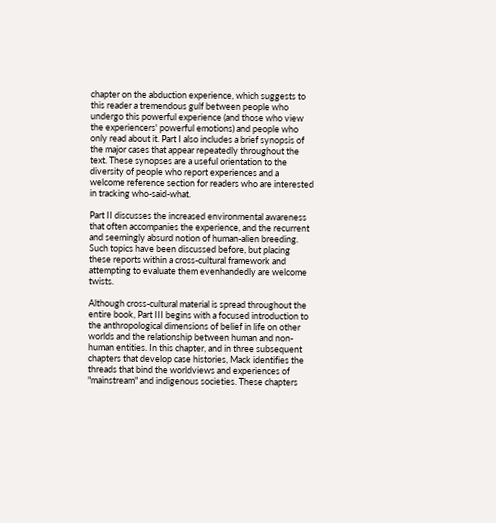chapter on the abduction experience, which suggests to this reader a tremendous gulf between people who undergo this powerful experience (and those who view the experiencers' powerful emotions) and people who only read about it. Part I also includes a brief synopsis of the major cases that appear repeatedly throughout the text. These synopses are a useful orientation to the diversity of people who report experiences and a welcome reference section for readers who are interested in tracking who-said-what.

Part II discusses the increased environmental awareness that often accompanies the experience, and the recurrent and seemingly absurd notion of human-alien breeding. Such topics have been discussed before, but placing these reports within a cross-cultural framework and attempting to evaluate them evenhandedly are welcome twists.

Although cross-cultural material is spread throughout the entire book, Part III begins with a focused introduction to the anthropological dimensions of belief in life on other worlds and the relationship between human and non-human entities. In this chapter, and in three subsequent chapters that develop case histories, Mack identifies the threads that bind the worldviews and experiences of "mainstream" and indigenous societies. These chapters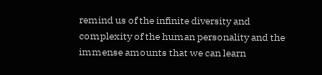remind us of the infinite diversity and complexity of the human personality and the immense amounts that we can learn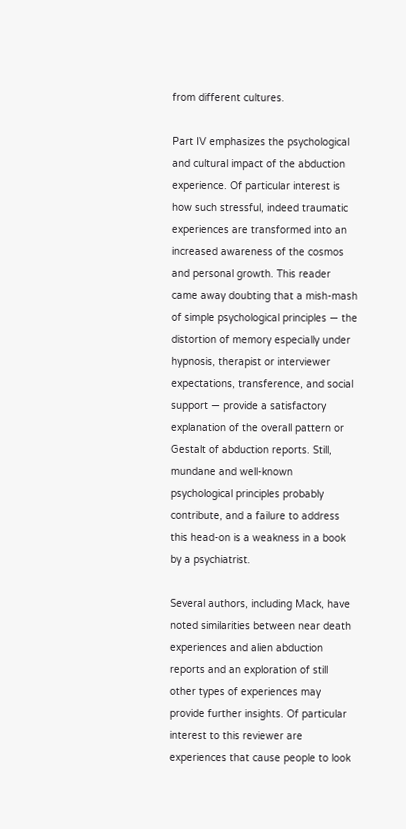from different cultures.

Part IV emphasizes the psychological and cultural impact of the abduction experience. Of particular interest is how such stressful, indeed traumatic experiences are transformed into an increased awareness of the cosmos and personal growth. This reader came away doubting that a mish-mash of simple psychological principles — the distortion of memory especially under hypnosis, therapist or interviewer expectations, transference, and social support — provide a satisfactory explanation of the overall pattern or Gestalt of abduction reports. Still, mundane and well-known psychological principles probably contribute, and a failure to address this head-on is a weakness in a book by a psychiatrist.

Several authors, including Mack, have noted similarities between near death experiences and alien abduction reports and an exploration of still other types of experiences may provide further insights. Of particular interest to this reviewer are experiences that cause people to look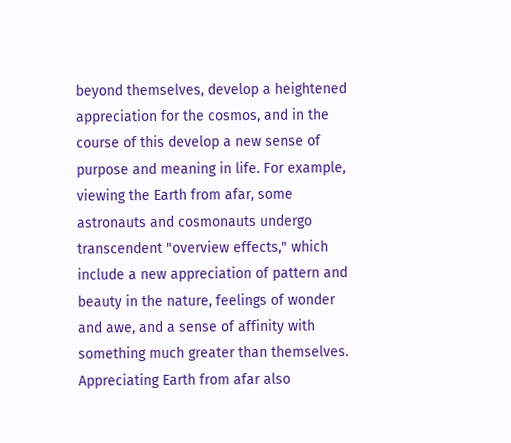beyond themselves, develop a heightened appreciation for the cosmos, and in the course of this develop a new sense of purpose and meaning in life. For example, viewing the Earth from afar, some astronauts and cosmonauts undergo transcendent "overview effects," which include a new appreciation of pattern and beauty in the nature, feelings of wonder and awe, and a sense of affinity with something much greater than themselves. Appreciating Earth from afar also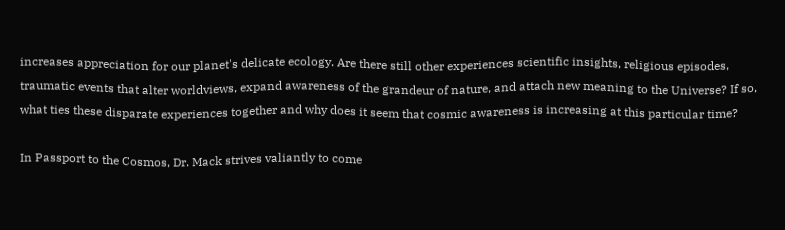increases appreciation for our planet's delicate ecology. Are there still other experiences scientific insights, religious episodes, traumatic events that alter worldviews, expand awareness of the grandeur of nature, and attach new meaning to the Universe? If so, what ties these disparate experiences together and why does it seem that cosmic awareness is increasing at this particular time?

In Passport to the Cosmos, Dr. Mack strives valiantly to come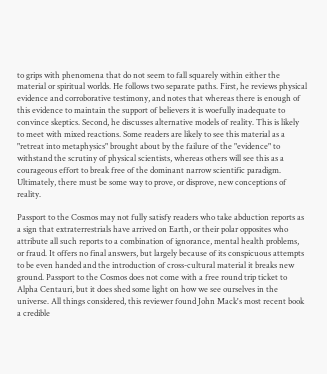to grips with phenomena that do not seem to fall squarely within either the material or spiritual worlds. He follows two separate paths. First, he reviews physical evidence and corroborative testimony, and notes that whereas there is enough of this evidence to maintain the support of believers it is woefully inadequate to convince skeptics. Second, he discusses alternative models of reality. This is likely to meet with mixed reactions. Some readers are likely to see this material as a "retreat into metaphysics" brought about by the failure of the "evidence" to withstand the scrutiny of physical scientists, whereas others will see this as a courageous effort to break free of the dominant narrow scientific paradigm. Ultimately, there must be some way to prove, or disprove, new conceptions of reality.

Passport to the Cosmos may not fully satisfy readers who take abduction reports as a sign that extraterrestrials have arrived on Earth, or their polar opposites who attribute all such reports to a combination of ignorance, mental health problems, or fraud. It offers no final answers, but largely because of its conspicuous attempts to be even handed and the introduction of cross-cultural material it breaks new ground. Passport to the Cosmos does not come with a free round trip ticket to Alpha Centauri, but it does shed some light on how we see ourselves in the universe. All things considered, this reviewer found John Mack's most recent book a credible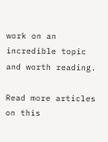work on an incredible topic and worth reading.

Read more articles on this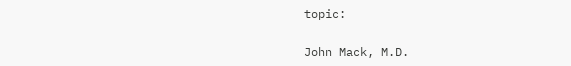topic:

John Mack, M.D.